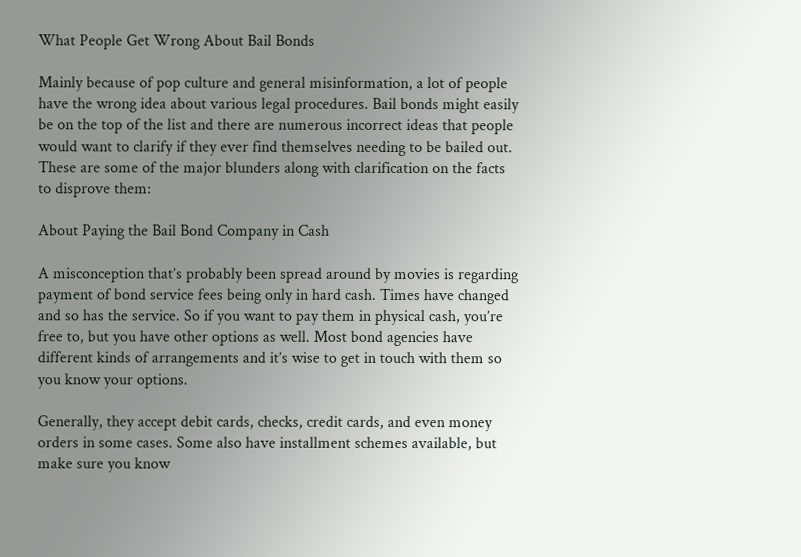What People Get Wrong About Bail Bonds

Mainly because of pop culture and general misinformation, a lot of people have the wrong idea about various legal procedures. Bail bonds might easily be on the top of the list and there are numerous incorrect ideas that people would want to clarify if they ever find themselves needing to be bailed out. These are some of the major blunders along with clarification on the facts to disprove them:

About Paying the Bail Bond Company in Cash

A misconception that’s probably been spread around by movies is regarding payment of bond service fees being only in hard cash. Times have changed and so has the service. So if you want to pay them in physical cash, you’re free to, but you have other options as well. Most bond agencies have different kinds of arrangements and it’s wise to get in touch with them so you know your options.

Generally, they accept debit cards, checks, credit cards, and even money orders in some cases. Some also have installment schemes available, but make sure you know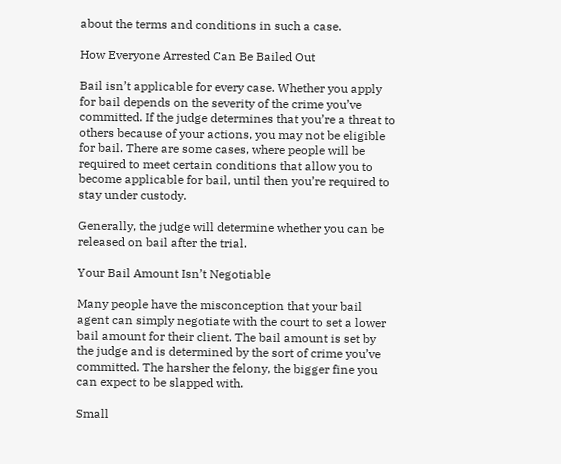about the terms and conditions in such a case.

How Everyone Arrested Can Be Bailed Out

Bail isn’t applicable for every case. Whether you apply for bail depends on the severity of the crime you’ve committed. If the judge determines that you’re a threat to others because of your actions, you may not be eligible for bail. There are some cases, where people will be required to meet certain conditions that allow you to become applicable for bail, until then you’re required to stay under custody.

Generally, the judge will determine whether you can be released on bail after the trial.

Your Bail Amount Isn’t Negotiable

Many people have the misconception that your bail agent can simply negotiate with the court to set a lower bail amount for their client. The bail amount is set by the judge and is determined by the sort of crime you’ve committed. The harsher the felony, the bigger fine you can expect to be slapped with.

Small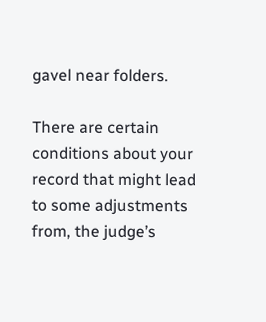gavel near folders.

There are certain conditions about your record that might lead to some adjustments from, the judge’s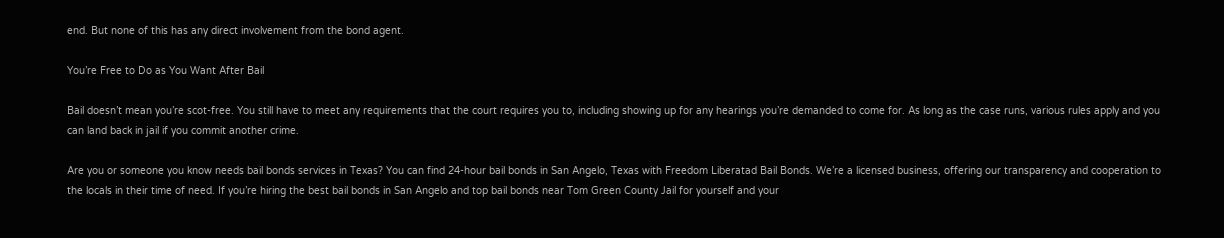end. But none of this has any direct involvement from the bond agent.

You’re Free to Do as You Want After Bail

Bail doesn’t mean you’re scot-free. You still have to meet any requirements that the court requires you to, including showing up for any hearings you’re demanded to come for. As long as the case runs, various rules apply and you can land back in jail if you commit another crime.

Are you or someone you know needs bail bonds services in Texas? You can find 24-hour bail bonds in San Angelo, Texas with Freedom Liberatad Bail Bonds. We’re a licensed business, offering our transparency and cooperation to the locals in their time of need. If you’re hiring the best bail bonds in San Angelo and top bail bonds near Tom Green County Jail for yourself and your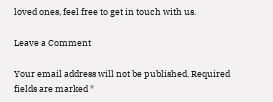loved ones, feel free to get in touch with us.

Leave a Comment

Your email address will not be published. Required fields are marked *